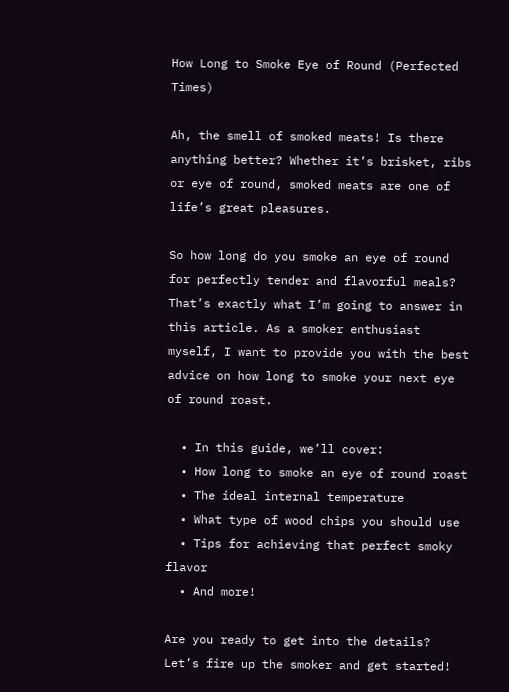How Long to Smoke Eye of Round (Perfected Times)

Ah, the smell of smoked meats! Is there anything better? Whether it’s brisket, ribs or eye of round, smoked meats are one of life’s great pleasures.

So how long do you smoke an eye of round for perfectly tender and flavorful meals? That’s exactly what I’m going to answer in this article. As a smoker enthusiast myself, I want to provide you with the best advice on how long to smoke your next eye of round roast.

  • In this guide, we’ll cover:
  • How long to smoke an eye of round roast
  • The ideal internal temperature
  • What type of wood chips you should use
  • Tips for achieving that perfect smoky flavor
  • And more!

Are you ready to get into the details? Let’s fire up the smoker and get started!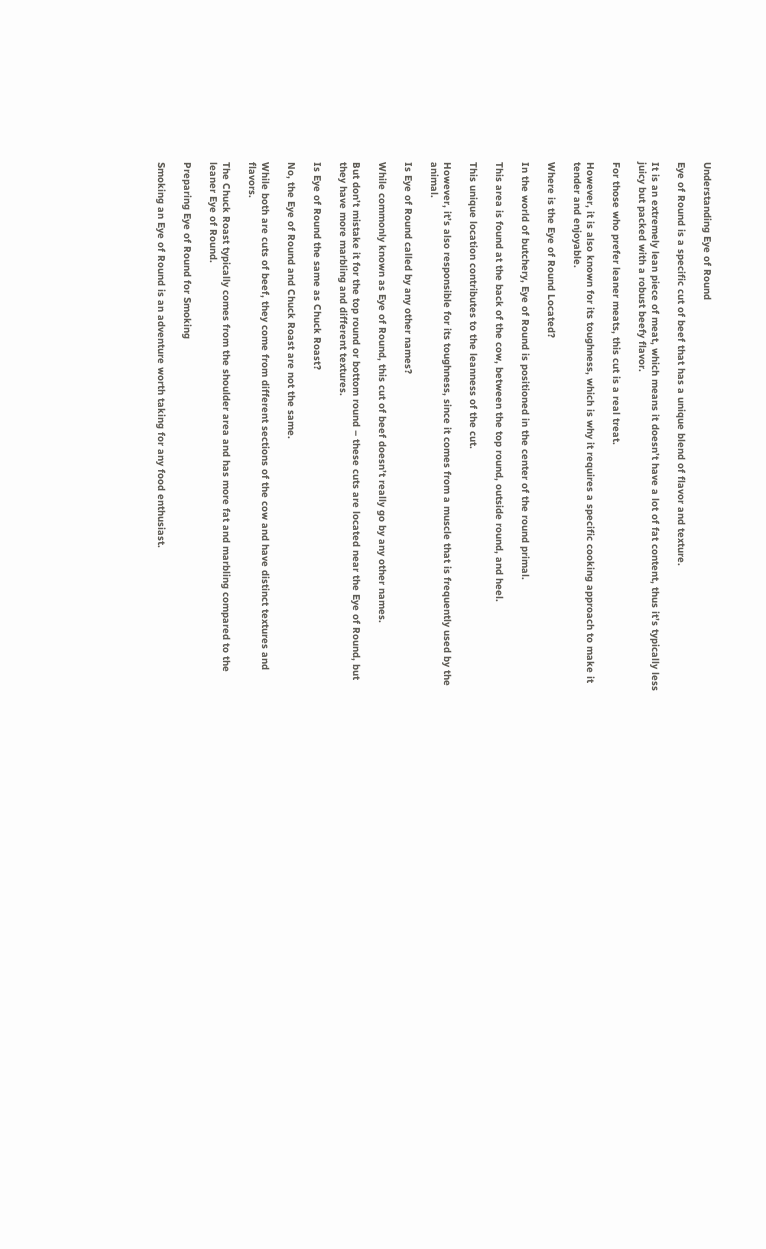Understanding Eye of Round

Eye of Round is a specific cut of beef that has a unique blend of flavor and texture.

It is an extremely lean piece of meat, which means it doesn’t have a lot of fat content, thus it’s typically less juicy but packed with a robust beefy flavor.

For those who prefer leaner meats, this cut is a real treat.

However, it is also known for its toughness, which is why it requires a specific cooking approach to make it tender and enjoyable.

Where is the Eye of Round Located?

In the world of butchery, Eye of Round is positioned in the center of the round primal.

This area is found at the back of the cow, between the top round, outside round, and heel.

This unique location contributes to the leanness of the cut.

However, it’s also responsible for its toughness, since it comes from a muscle that is frequently used by the animal.

Is Eye of Round called by any other names?

While commonly known as Eye of Round, this cut of beef doesn’t really go by any other names.

But don’t mistake it for the top round or bottom round – these cuts are located near the Eye of Round, but they have more marbling and different textures.

Is Eye of Round the same as Chuck Roast?

No, the Eye of Round and Chuck Roast are not the same.

While both are cuts of beef, they come from different sections of the cow and have distinct textures and flavors.

The Chuck Roast typically comes from the shoulder area and has more fat and marbling compared to the leaner Eye of Round.

Preparing Eye of Round for Smoking

Smoking an Eye of Round is an adventure worth taking for any food enthusiast.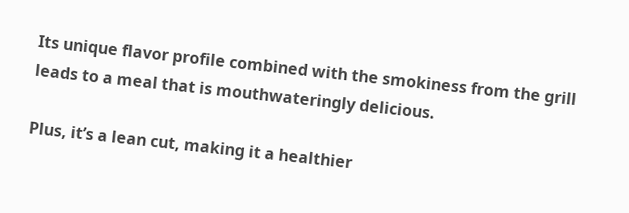Its unique flavor profile combined with the smokiness from the grill leads to a meal that is mouthwateringly delicious.

Plus, it’s a lean cut, making it a healthier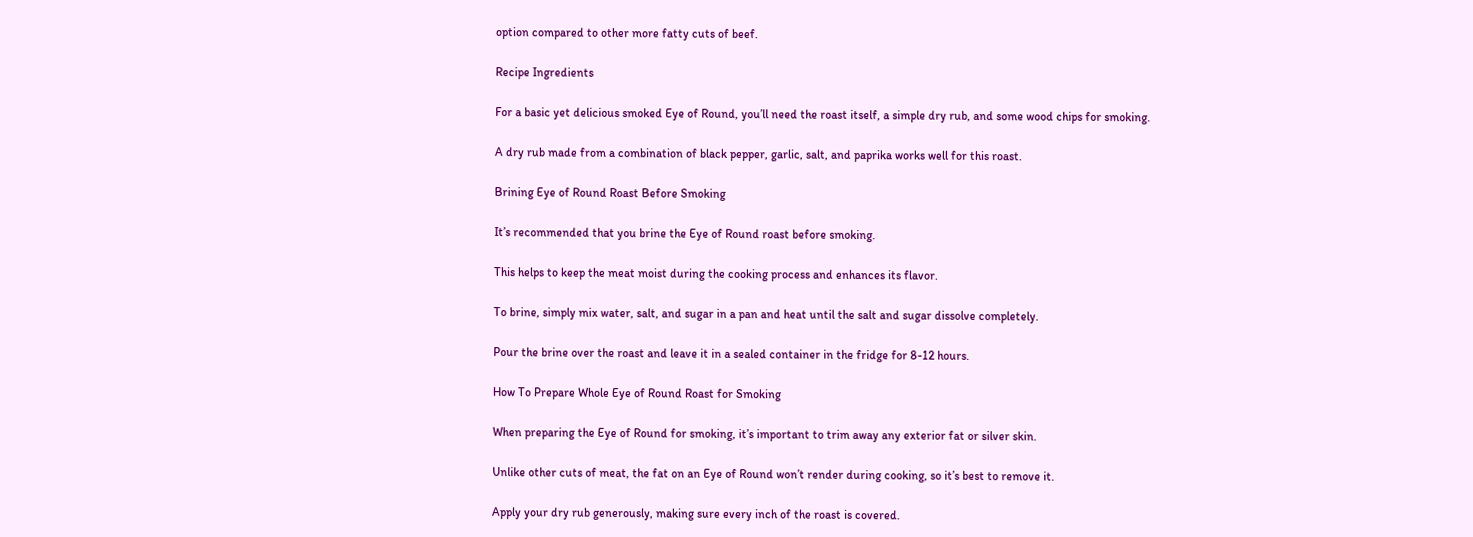option compared to other more fatty cuts of beef.

Recipe Ingredients

For a basic yet delicious smoked Eye of Round, you’ll need the roast itself, a simple dry rub, and some wood chips for smoking.

A dry rub made from a combination of black pepper, garlic, salt, and paprika works well for this roast.

Brining Eye of Round Roast Before Smoking

It’s recommended that you brine the Eye of Round roast before smoking.

This helps to keep the meat moist during the cooking process and enhances its flavor.

To brine, simply mix water, salt, and sugar in a pan and heat until the salt and sugar dissolve completely.

Pour the brine over the roast and leave it in a sealed container in the fridge for 8-12 hours.

How To Prepare Whole Eye of Round Roast for Smoking

When preparing the Eye of Round for smoking, it’s important to trim away any exterior fat or silver skin.

Unlike other cuts of meat, the fat on an Eye of Round won’t render during cooking, so it’s best to remove it.

Apply your dry rub generously, making sure every inch of the roast is covered.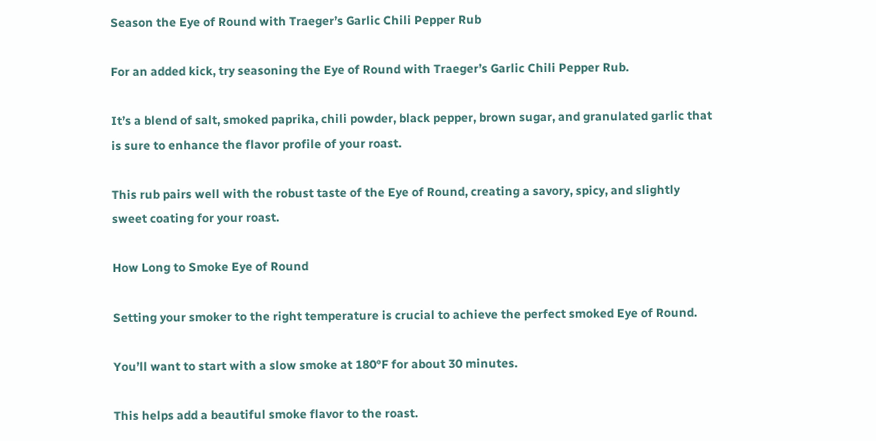Season the Eye of Round with Traeger’s Garlic Chili Pepper Rub

For an added kick, try seasoning the Eye of Round with Traeger’s Garlic Chili Pepper Rub.

It’s a blend of salt, smoked paprika, chili powder, black pepper, brown sugar, and granulated garlic that is sure to enhance the flavor profile of your roast.

This rub pairs well with the robust taste of the Eye of Round, creating a savory, spicy, and slightly sweet coating for your roast.

How Long to Smoke Eye of Round

Setting your smoker to the right temperature is crucial to achieve the perfect smoked Eye of Round.

You’ll want to start with a slow smoke at 180°F for about 30 minutes.

This helps add a beautiful smoke flavor to the roast.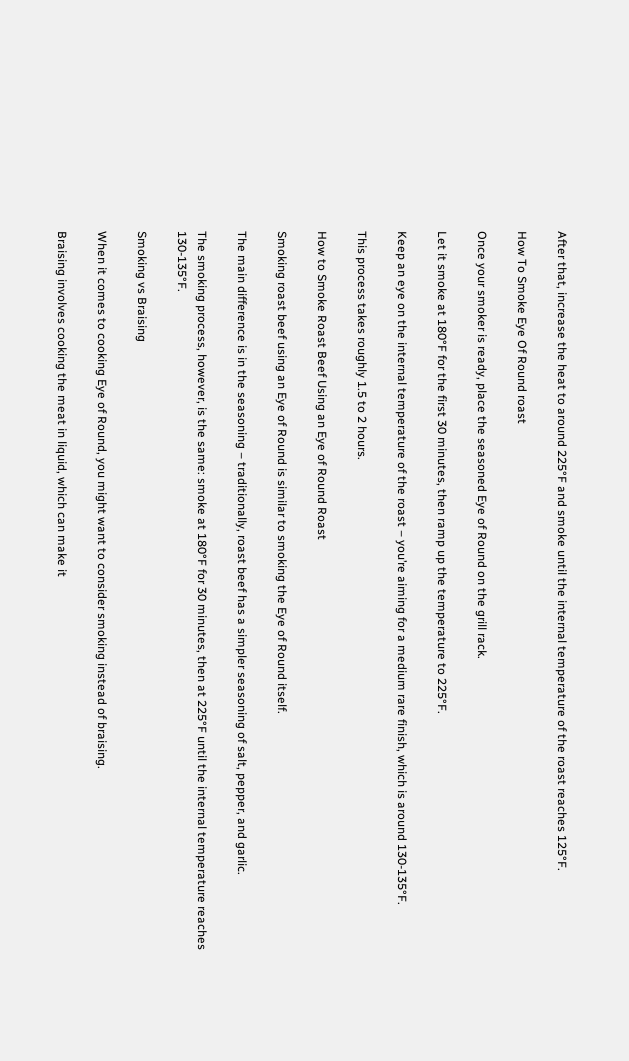After that, increase the heat to around 225°F and smoke until the internal temperature of the roast reaches 125°F.

How To Smoke Eye Of Round roast

Once your smoker is ready, place the seasoned Eye of Round on the grill rack.

Let it smoke at 180°F for the first 30 minutes, then ramp up the temperature to 225°F.

Keep an eye on the internal temperature of the roast – you’re aiming for a medium rare finish, which is around 130-135°F.

This process takes roughly 1.5 to 2 hours.

How to Smoke Roast Beef Using an Eye of Round Roast

Smoking roast beef using an Eye of Round is similar to smoking the Eye of Round itself.

The main difference is in the seasoning – traditionally, roast beef has a simpler seasoning of salt, pepper, and garlic.

The smoking process, however, is the same: smoke at 180°F for 30 minutes, then at 225°F until the internal temperature reaches 130-135°F.

Smoking vs Braising

When it comes to cooking Eye of Round, you might want to consider smoking instead of braising.

Braising involves cooking the meat in liquid, which can make it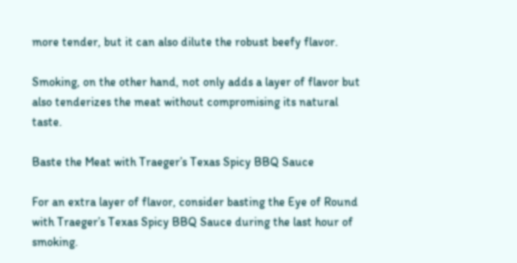more tender, but it can also dilute the robust beefy flavor.

Smoking, on the other hand, not only adds a layer of flavor but also tenderizes the meat without compromising its natural taste.

Baste the Meat with Traeger’s Texas Spicy BBQ Sauce

For an extra layer of flavor, consider basting the Eye of Round with Traeger’s Texas Spicy BBQ Sauce during the last hour of smoking.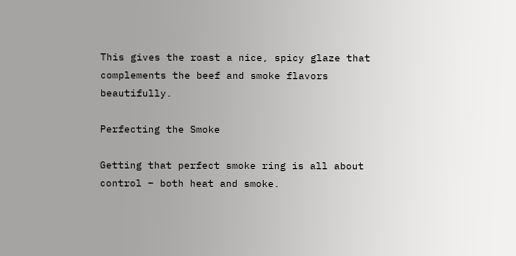This gives the roast a nice, spicy glaze that complements the beef and smoke flavors beautifully.

Perfecting the Smoke

Getting that perfect smoke ring is all about control – both heat and smoke.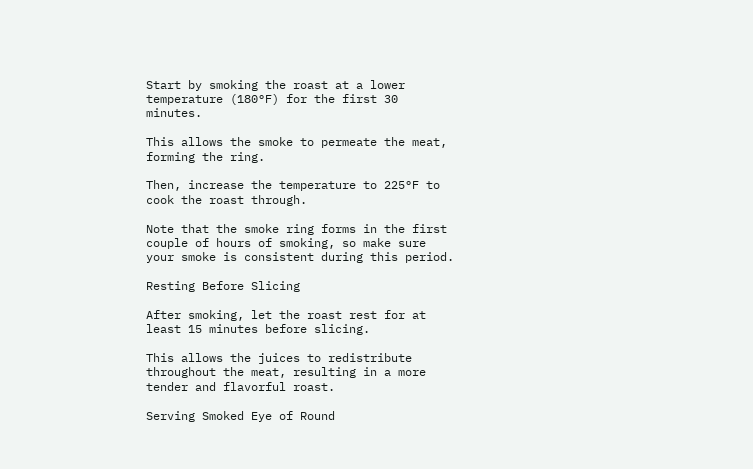Start by smoking the roast at a lower temperature (180°F) for the first 30 minutes.

This allows the smoke to permeate the meat, forming the ring.

Then, increase the temperature to 225°F to cook the roast through.

Note that the smoke ring forms in the first couple of hours of smoking, so make sure your smoke is consistent during this period.

Resting Before Slicing

After smoking, let the roast rest for at least 15 minutes before slicing.

This allows the juices to redistribute throughout the meat, resulting in a more tender and flavorful roast.

Serving Smoked Eye of Round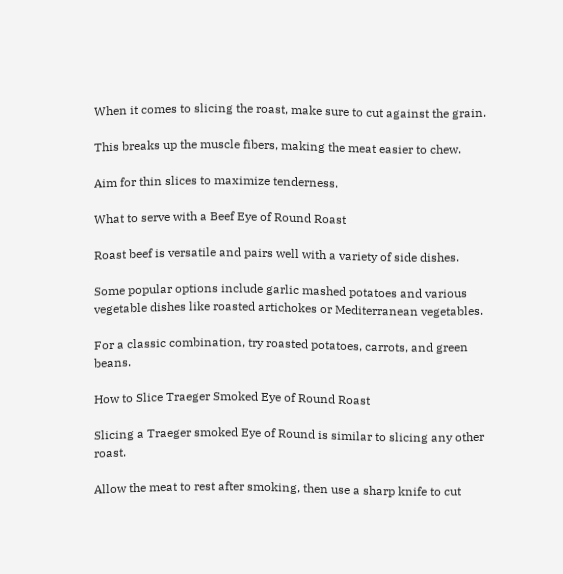When it comes to slicing the roast, make sure to cut against the grain.

This breaks up the muscle fibers, making the meat easier to chew.

Aim for thin slices to maximize tenderness.

What to serve with a Beef Eye of Round Roast

Roast beef is versatile and pairs well with a variety of side dishes.

Some popular options include garlic mashed potatoes and various vegetable dishes like roasted artichokes or Mediterranean vegetables.

For a classic combination, try roasted potatoes, carrots, and green beans.

How to Slice Traeger Smoked Eye of Round Roast

Slicing a Traeger smoked Eye of Round is similar to slicing any other roast.

Allow the meat to rest after smoking, then use a sharp knife to cut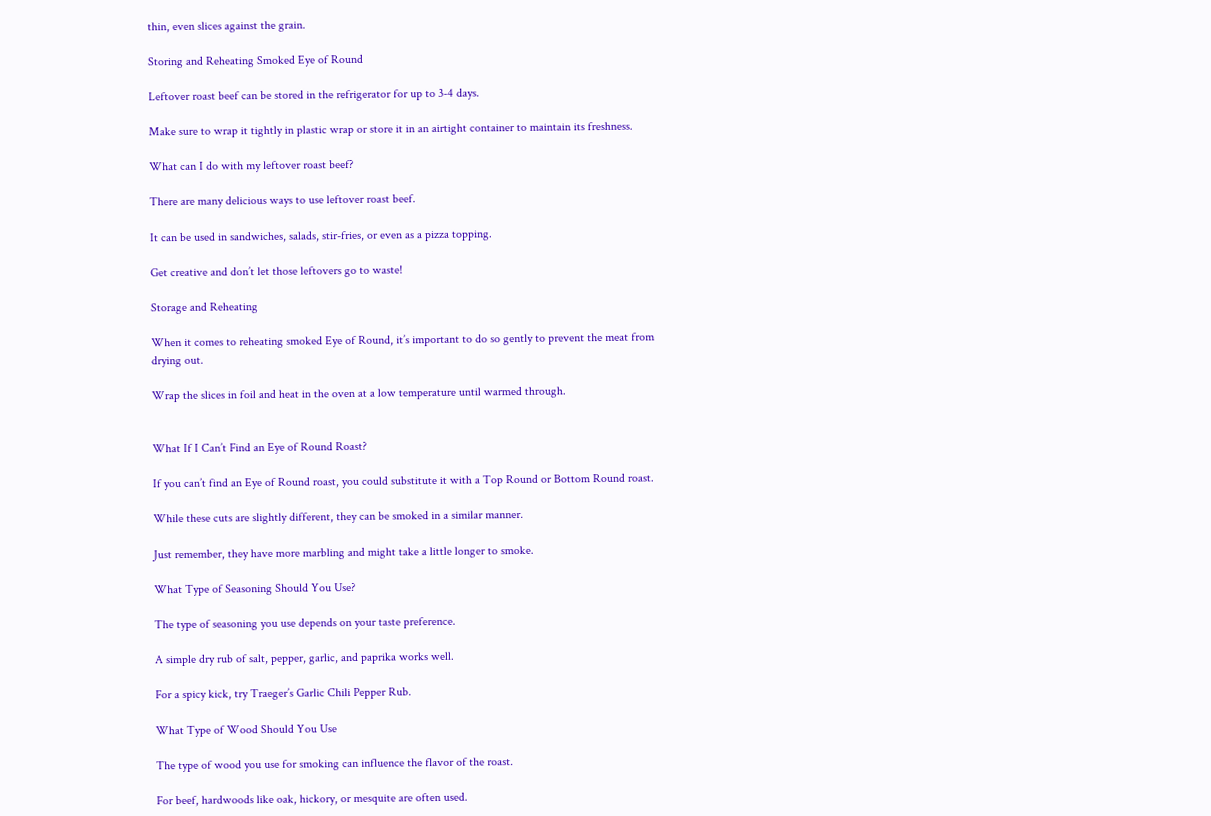thin, even slices against the grain.

Storing and Reheating Smoked Eye of Round

Leftover roast beef can be stored in the refrigerator for up to 3-4 days.

Make sure to wrap it tightly in plastic wrap or store it in an airtight container to maintain its freshness.

What can I do with my leftover roast beef?

There are many delicious ways to use leftover roast beef.

It can be used in sandwiches, salads, stir-fries, or even as a pizza topping.

Get creative and don’t let those leftovers go to waste!

Storage and Reheating

When it comes to reheating smoked Eye of Round, it’s important to do so gently to prevent the meat from drying out.

Wrap the slices in foil and heat in the oven at a low temperature until warmed through.


What If I Can’t Find an Eye of Round Roast?

If you can’t find an Eye of Round roast, you could substitute it with a Top Round or Bottom Round roast.

While these cuts are slightly different, they can be smoked in a similar manner.

Just remember, they have more marbling and might take a little longer to smoke.

What Type of Seasoning Should You Use?

The type of seasoning you use depends on your taste preference.

A simple dry rub of salt, pepper, garlic, and paprika works well.

For a spicy kick, try Traeger’s Garlic Chili Pepper Rub.

What Type of Wood Should You Use

The type of wood you use for smoking can influence the flavor of the roast.

For beef, hardwoods like oak, hickory, or mesquite are often used.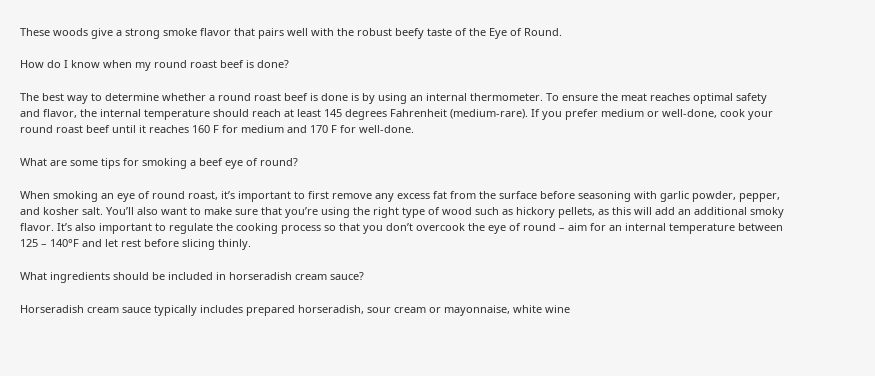These woods give a strong smoke flavor that pairs well with the robust beefy taste of the Eye of Round.

How do I know when my round roast beef is done?

The best way to determine whether a round roast beef is done is by using an internal thermometer. To ensure the meat reaches optimal safety and flavor, the internal temperature should reach at least 145 degrees Fahrenheit (medium-rare). If you prefer medium or well-done, cook your round roast beef until it reaches 160 F for medium and 170 F for well-done.

What are some tips for smoking a beef eye of round?

When smoking an eye of round roast, it’s important to first remove any excess fat from the surface before seasoning with garlic powder, pepper, and kosher salt. You’ll also want to make sure that you’re using the right type of wood such as hickory pellets, as this will add an additional smoky flavor. It’s also important to regulate the cooking process so that you don’t overcook the eye of round – aim for an internal temperature between 125 – 140°F and let rest before slicing thinly.

What ingredients should be included in horseradish cream sauce?

Horseradish cream sauce typically includes prepared horseradish, sour cream or mayonnaise, white wine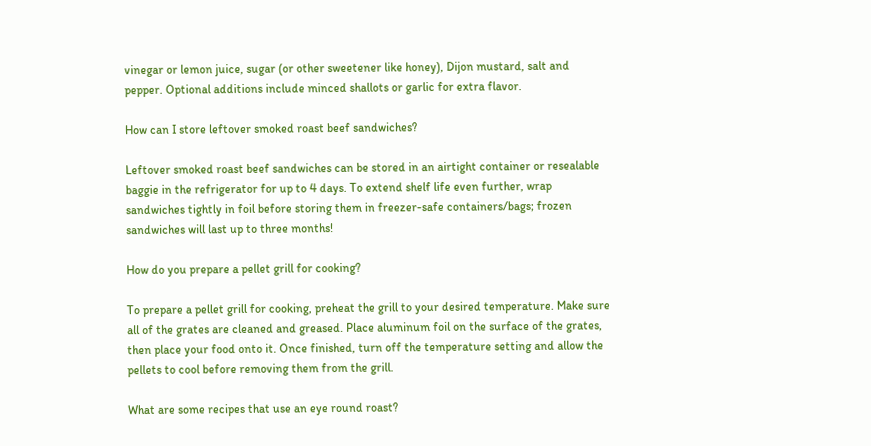vinegar or lemon juice, sugar (or other sweetener like honey), Dijon mustard, salt and pepper. Optional additions include minced shallots or garlic for extra flavor.

How can I store leftover smoked roast beef sandwiches?

Leftover smoked roast beef sandwiches can be stored in an airtight container or resealable baggie in the refrigerator for up to 4 days. To extend shelf life even further, wrap sandwiches tightly in foil before storing them in freezer-safe containers/bags; frozen sandwiches will last up to three months!

How do you prepare a pellet grill for cooking?

To prepare a pellet grill for cooking, preheat the grill to your desired temperature. Make sure all of the grates are cleaned and greased. Place aluminum foil on the surface of the grates, then place your food onto it. Once finished, turn off the temperature setting and allow the pellets to cool before removing them from the grill.

What are some recipes that use an eye round roast?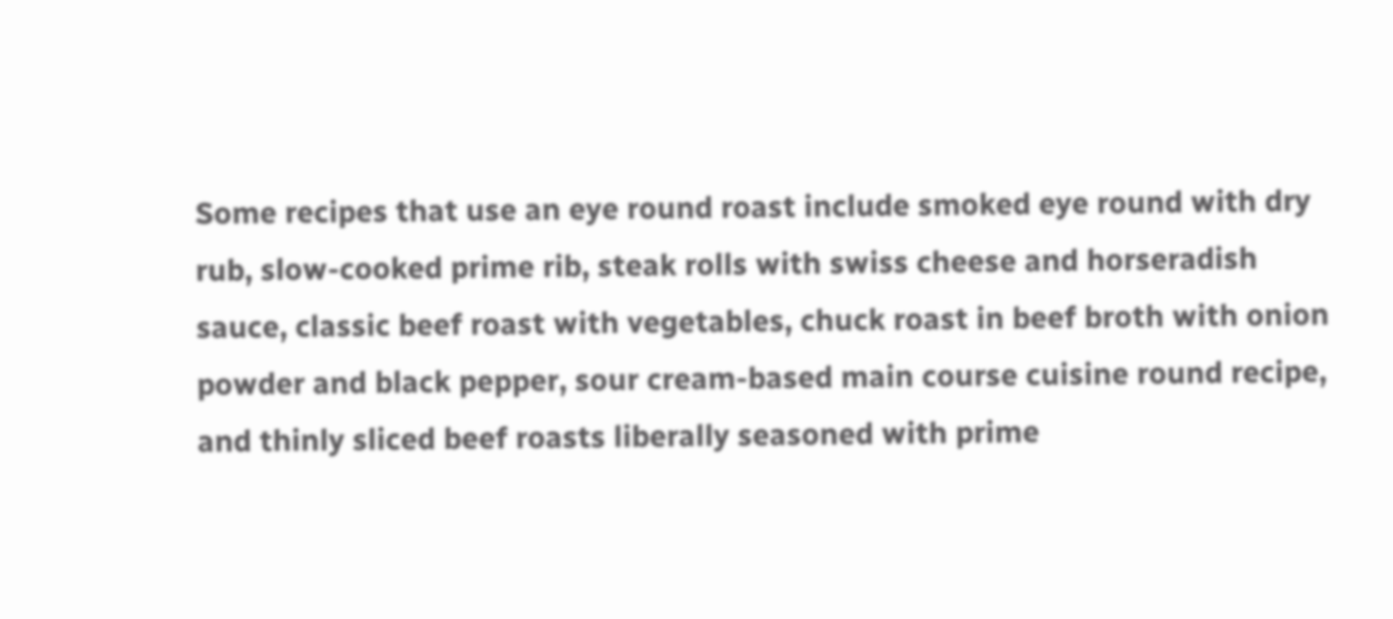Some recipes that use an eye round roast include smoked eye round with dry rub, slow-cooked prime rib, steak rolls with swiss cheese and horseradish sauce, classic beef roast with vegetables, chuck roast in beef broth with onion powder and black pepper, sour cream-based main course cuisine round recipe, and thinly sliced beef roasts liberally seasoned with prime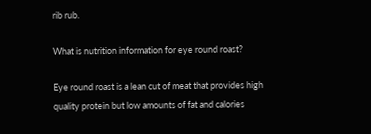rib rub.

What is nutrition information for eye round roast?

Eye round roast is a lean cut of meat that provides high quality protein but low amounts of fat and calories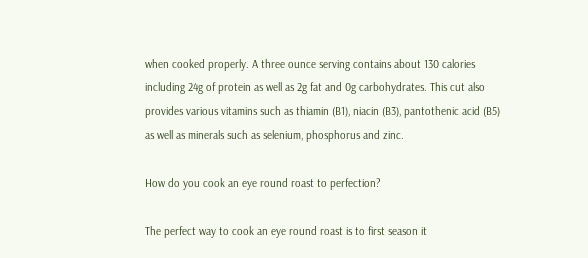when cooked properly. A three ounce serving contains about 130 calories including 24g of protein as well as 2g fat and 0g carbohydrates. This cut also provides various vitamins such as thiamin (B1), niacin (B3), pantothenic acid (B5) as well as minerals such as selenium, phosphorus and zinc.

How do you cook an eye round roast to perfection?

The perfect way to cook an eye round roast is to first season it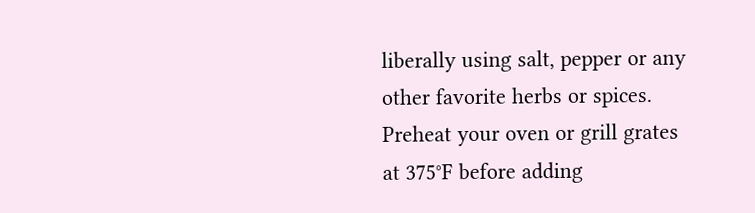liberally using salt, pepper or any other favorite herbs or spices. Preheat your oven or grill grates at 375°F before adding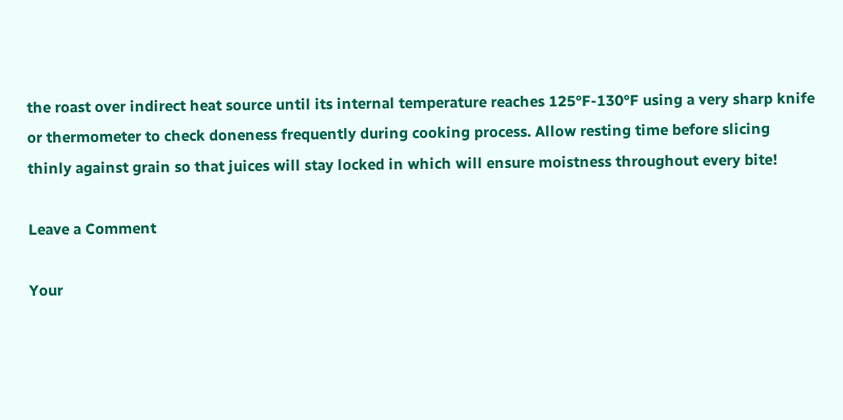the roast over indirect heat source until its internal temperature reaches 125°F-130°F using a very sharp knife or thermometer to check doneness frequently during cooking process. Allow resting time before slicing thinly against grain so that juices will stay locked in which will ensure moistness throughout every bite!

Leave a Comment

Your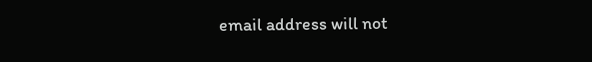email address will not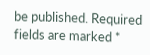be published. Required fields are marked *